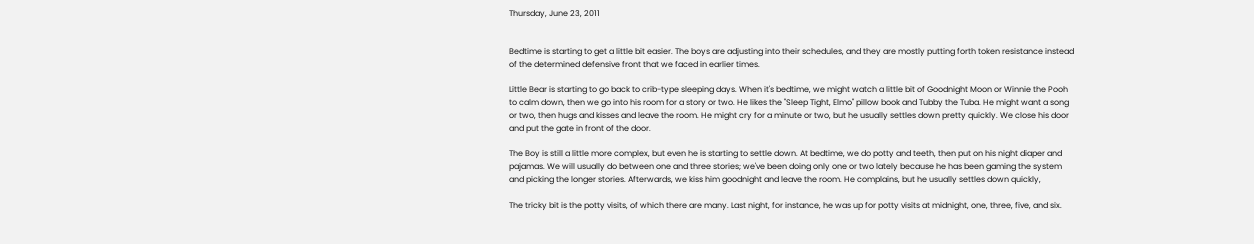Thursday, June 23, 2011


Bedtime is starting to get a little bit easier. The boys are adjusting into their schedules, and they are mostly putting forth token resistance instead of the determined defensive front that we faced in earlier times.

Little Bear is starting to go back to crib-type sleeping days. When it's bedtime, we might watch a little bit of Goodnight Moon or Winnie the Pooh to calm down, then we go into his room for a story or two. He likes the "Sleep Tight, Elmo" pillow book and Tubby the Tuba. He might want a song or two, then hugs and kisses and leave the room. He might cry for a minute or two, but he usually settles down pretty quickly. We close his door and put the gate in front of the door.

The Boy is still a little more complex, but even he is starting to settle down. At bedtime, we do potty and teeth, then put on his night diaper and pajamas. We will usually do between one and three stories; we've been doing only one or two lately because he has been gaming the system and picking the longer stories. Afterwards, we kiss him goodnight and leave the room. He complains, but he usually settles down quickly,

The tricky bit is the potty visits, of which there are many. Last night, for instance, he was up for potty visits at midnight, one, three, five, and six.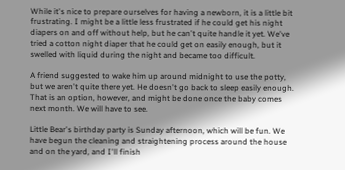While it's nice to prepare ourselves for having a newborn, it is a little bit frustrating. I might be a little less frustrated if he could get his night diapers on and off without help, but he can't quite handle it yet. We've tried a cotton night diaper that he could get on easily enough, but it swelled with liquid during the night and became too difficult.

A friend suggested to wake him up around midnight to use the potty, but we aren't quite there yet. He doesn't go back to sleep easily enough. That is an option, however, and might be done once the baby comes next month. We will have to see.

Little Bear's birthday party is Sunday afternoon, which will be fun. We have begun the cleaning and straightening process around the house and on the yard, and I'll finish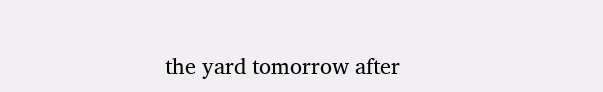the yard tomorrow after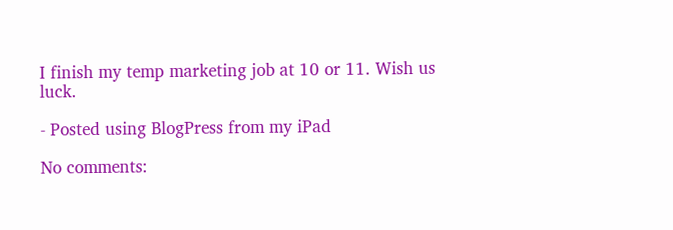I finish my temp marketing job at 10 or 11. Wish us luck.

- Posted using BlogPress from my iPad

No comments: